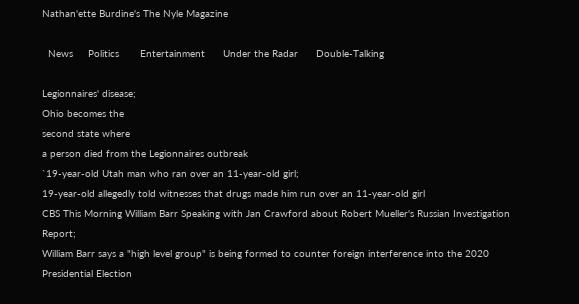Nathan'ette Burdine's The Nyle Magazine

  News     Politics       Entertainment      Under the Radar      Double-Talking

Legionnaires' disease;
Ohio becomes the
second state where
a person died from the Legionnaires outbreak
`19-year-old Utah man who ran over an 11-year-old girl;
19-year-old allegedly told witnesses that drugs made him run over an 11-year-old girl
CBS This Morning William Barr Speaking with Jan Crawford about Robert Mueller's Russian Investigation Report;
William Barr says a "high level group" is being formed to counter foreign interference into the 2020 Presidential Election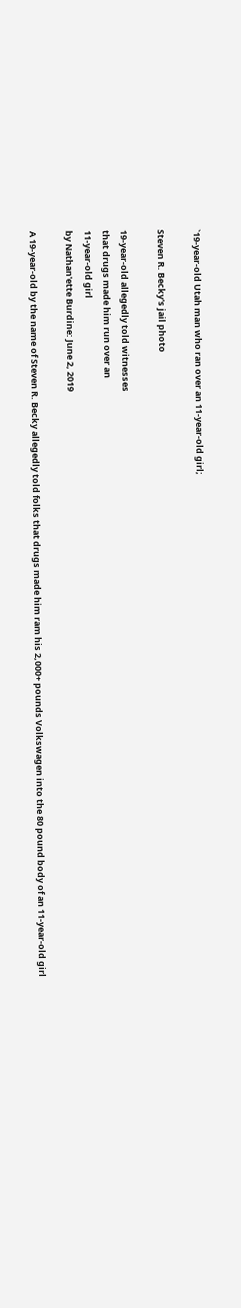`19-year-old Utah man who ran over an 11-year-old girl;

Steven R. Becky's jail photo

19-year-old allegedly told witnesses
that drugs made him run over an
11-year-old girl
by Nathan'ette Burdine: June 2, 2019

A 19-year-old by the name of Steven R. Becky allegedly told folks that drugs made him ram his 2,000+ pounds Volkswagen into the 80 pound body of an 11-year-old girl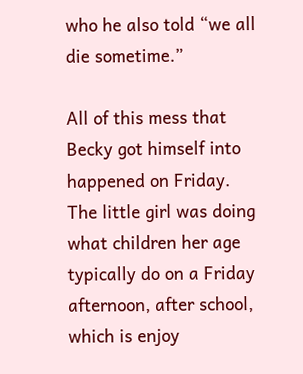who he also told “we all die sometime.”

All of this mess that Becky got himself into happened on Friday. The little girl was doing what children her age typically do on a Friday afternoon, after school, which is enjoy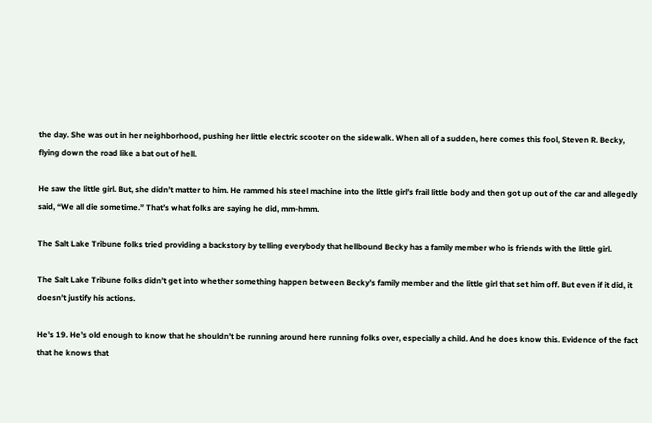the day. She was out in her neighborhood, pushing her little electric scooter on the sidewalk. When all of a sudden, here comes this fool, Steven R. Becky, flying down the road like a bat out of hell.

He saw the little girl. But, she didn’t matter to him. He rammed his steel machine into the little girl’s frail little body and then got up out of the car and allegedly said, “We all die sometime.” That’s what folks are saying he did, mm-hmm.

The Salt Lake Tribune folks tried providing a backstory by telling everybody that hellbound Becky has a family member who is friends with the little girl.

The Salt Lake Tribune folks didn’t get into whether something happen between Becky’s family member and the little girl that set him off. But even if it did, it doesn’t justify his actions.

He’s 19. He’s old enough to know that he shouldn’t be running around here running folks over, especially a child. And he does know this. Evidence of the fact that he knows that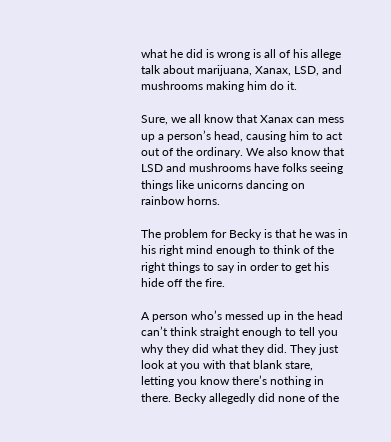what he did is wrong is all of his allege talk about marijuana, Xanax, LSD, and mushrooms making him do it.

Sure, we all know that Xanax can mess up a person’s head, causing him to act out of the ordinary. We also know that LSD and mushrooms have folks seeing things like unicorns dancing on rainbow horns.

The problem for Becky is that he was in his right mind enough to think of the right things to say in order to get his hide off the fire.

A person who’s messed up in the head can’t think straight enough to tell you why they did what they did. They just look at you with that blank stare, letting you know there’s nothing in there. Becky allegedly did none of the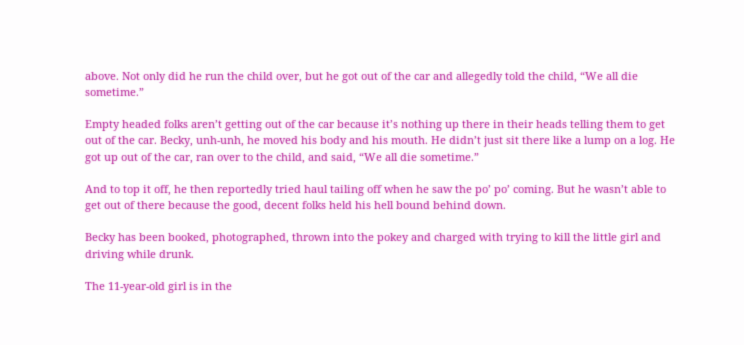above. Not only did he run the child over, but he got out of the car and allegedly told the child, “We all die sometime.”

Empty headed folks aren’t getting out of the car because it’s nothing up there in their heads telling them to get out of the car. Becky, unh-unh, he moved his body and his mouth. He didn’t just sit there like a lump on a log. He got up out of the car, ran over to the child, and said, “We all die sometime.”

And to top it off, he then reportedly tried haul tailing off when he saw the po’ po’ coming. But he wasn’t able to get out of there because the good, decent folks held his hell bound behind down.

Becky has been booked, photographed, thrown into the pokey and charged with trying to kill the little girl and driving while drunk.

The 11-year-old girl is in the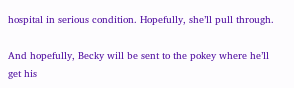hospital in serious condition. Hopefully, she’ll pull through.

And hopefully, Becky will be sent to the pokey where he’ll get his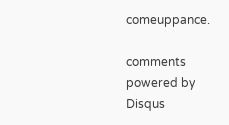comeuppance.

comments powered by Disqus